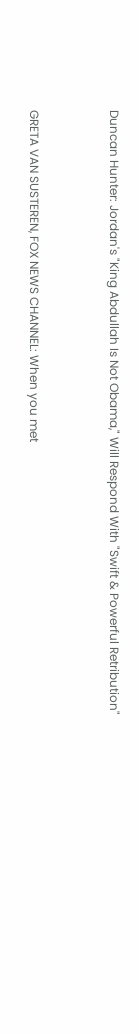Duncan Hunter: Jordan's "King Abdullah Is Not Obama," Will Respond With "Swift & Powerful Retribution"


GRETA VAN SUSTEREN, FOX NEWS CHANNEL: When you met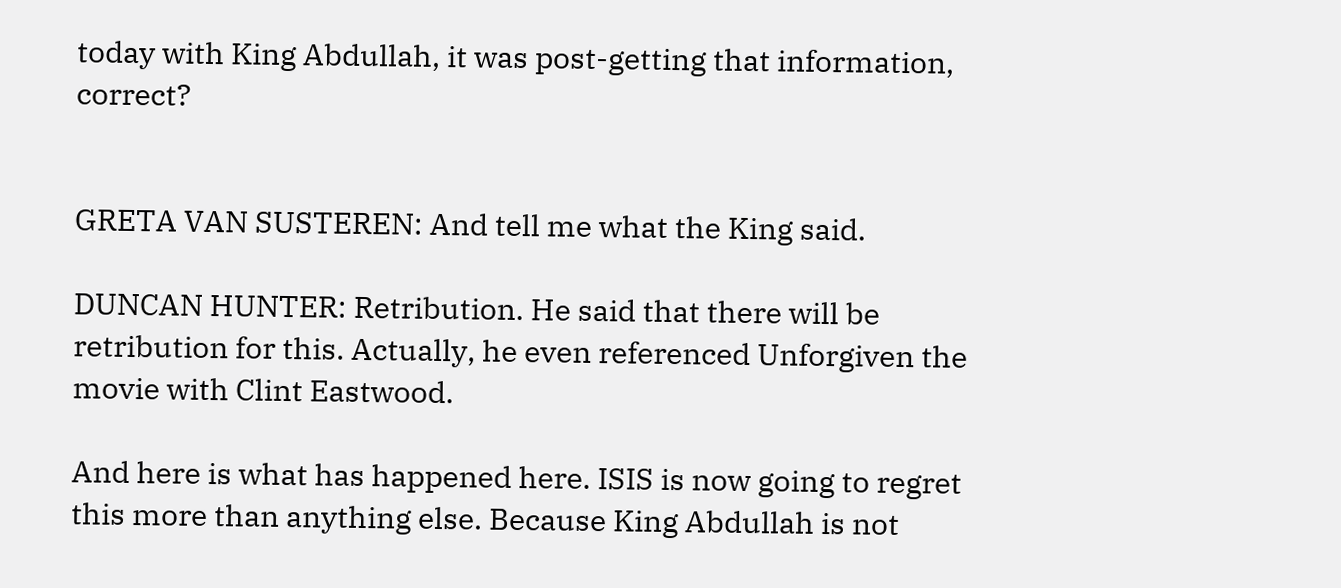today with King Abdullah, it was post-getting that information, correct?


GRETA VAN SUSTEREN: And tell me what the King said.

DUNCAN HUNTER: Retribution. He said that there will be retribution for this. Actually, he even referenced Unforgiven the movie with Clint Eastwood.

And here is what has happened here. ISIS is now going to regret this more than anything else. Because King Abdullah is not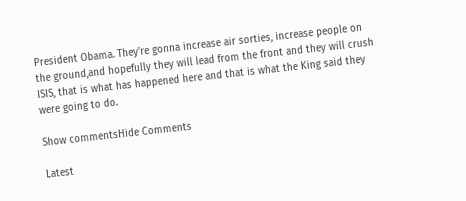President Obama. They're gonna increase air sorties, increase people on the ground,and hopefully they will lead from the front and they will crush ISIS, that is what has happened here and that is what the King said they were going to do.

Show commentsHide Comments

Latest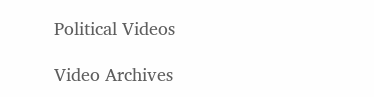Political Videos

Video Archives